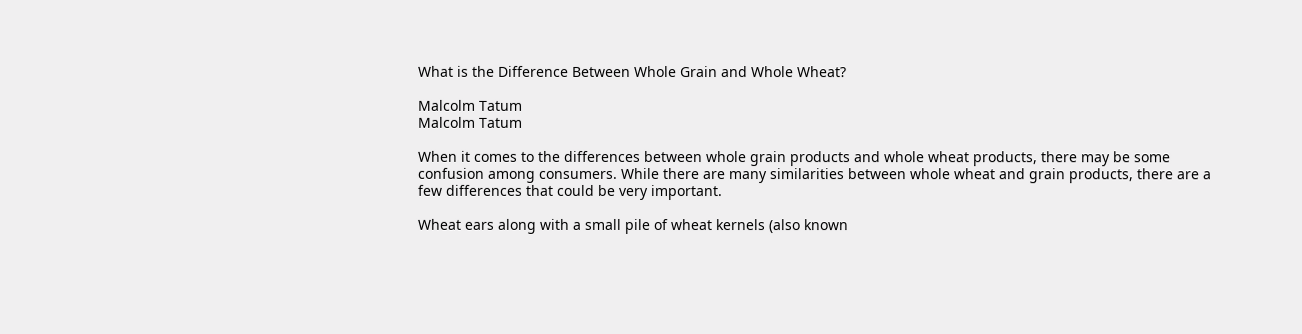What is the Difference Between Whole Grain and Whole Wheat?

Malcolm Tatum
Malcolm Tatum

When it comes to the differences between whole grain products and whole wheat products, there may be some confusion among consumers. While there are many similarities between whole wheat and grain products, there are a few differences that could be very important.

Wheat ears along with a small pile of wheat kernels (also known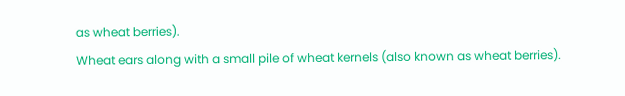as wheat berries).
Wheat ears along with a small pile of wheat kernels (also known as wheat berries).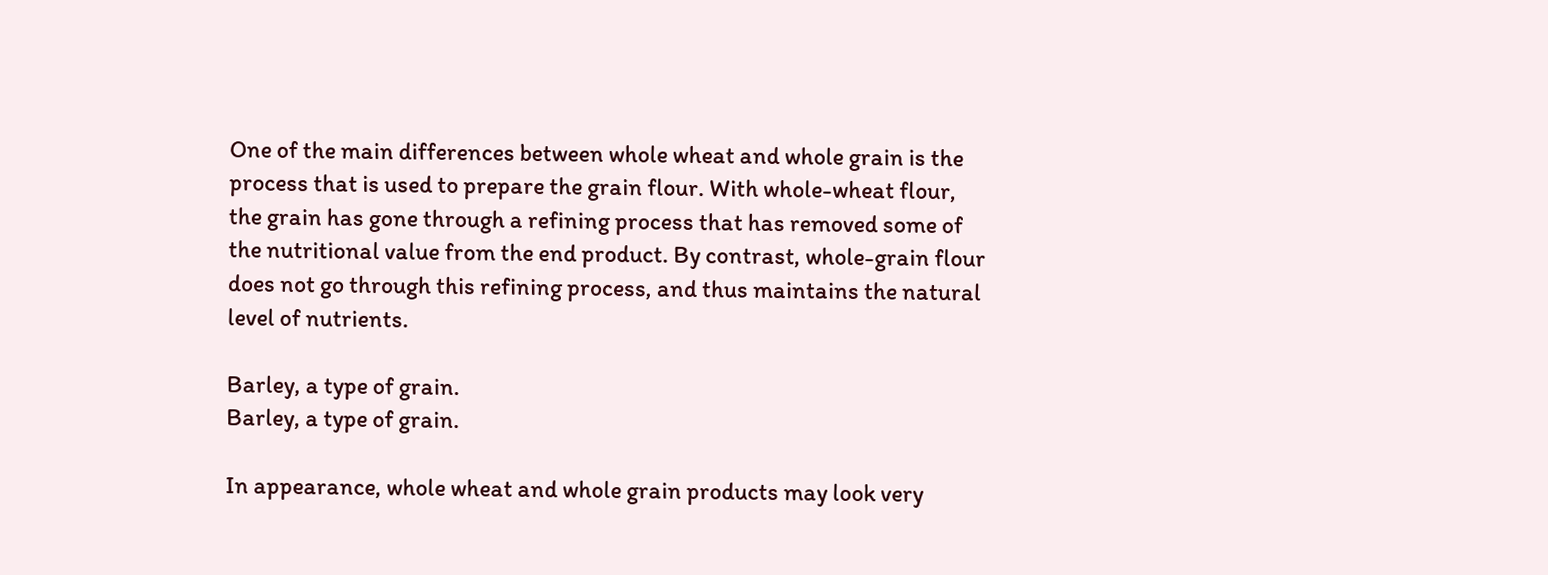One of the main differences between whole wheat and whole grain is the process that is used to prepare the grain flour. With whole-wheat flour, the grain has gone through a refining process that has removed some of the nutritional value from the end product. By contrast, whole-grain flour does not go through this refining process, and thus maintains the natural level of nutrients.

Barley, a type of grain.
Barley, a type of grain.

In appearance, whole wheat and whole grain products may look very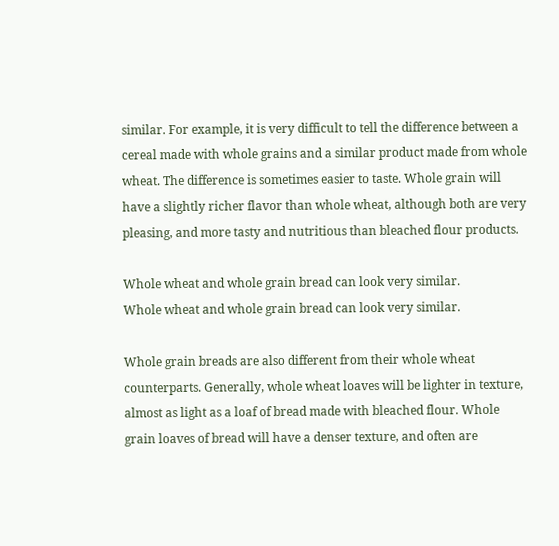similar. For example, it is very difficult to tell the difference between a cereal made with whole grains and a similar product made from whole wheat. The difference is sometimes easier to taste. Whole grain will have a slightly richer flavor than whole wheat, although both are very pleasing, and more tasty and nutritious than bleached flour products.

Whole wheat and whole grain bread can look very similar.
Whole wheat and whole grain bread can look very similar.

Whole grain breads are also different from their whole wheat counterparts. Generally, whole wheat loaves will be lighter in texture, almost as light as a loaf of bread made with bleached flour. Whole grain loaves of bread will have a denser texture, and often are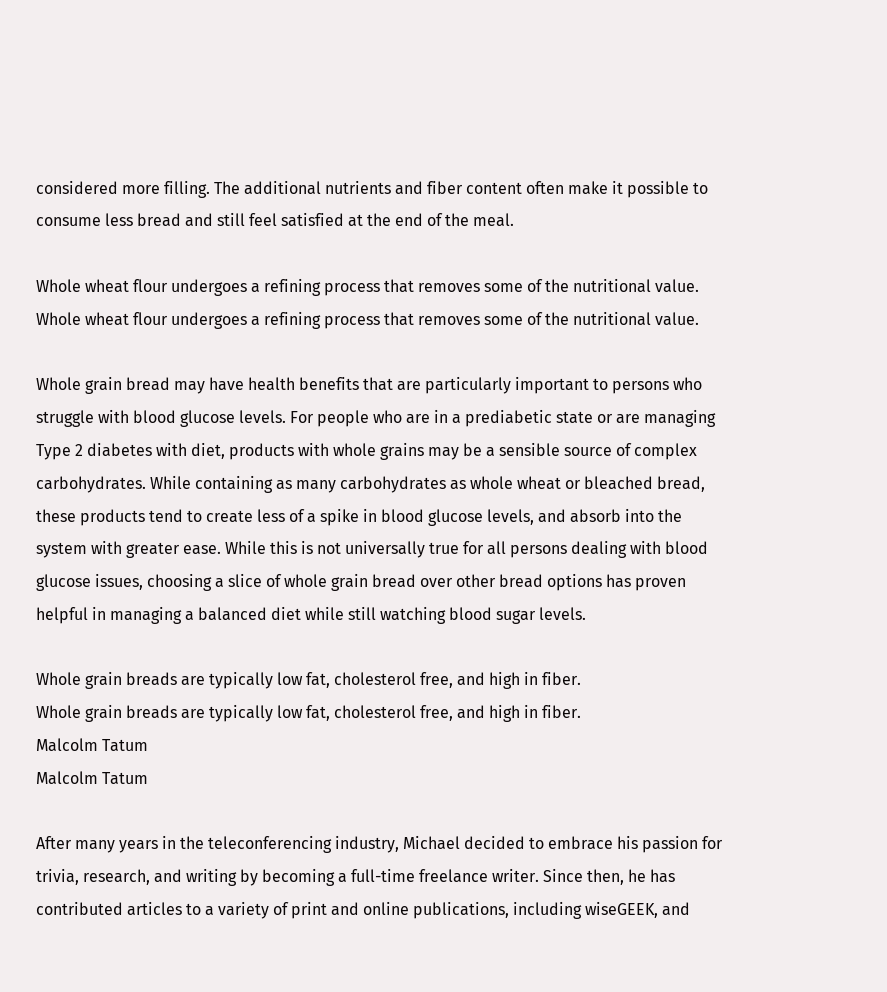considered more filling. The additional nutrients and fiber content often make it possible to consume less bread and still feel satisfied at the end of the meal.

Whole wheat flour undergoes a refining process that removes some of the nutritional value.
Whole wheat flour undergoes a refining process that removes some of the nutritional value.

Whole grain bread may have health benefits that are particularly important to persons who struggle with blood glucose levels. For people who are in a prediabetic state or are managing Type 2 diabetes with diet, products with whole grains may be a sensible source of complex carbohydrates. While containing as many carbohydrates as whole wheat or bleached bread, these products tend to create less of a spike in blood glucose levels, and absorb into the system with greater ease. While this is not universally true for all persons dealing with blood glucose issues, choosing a slice of whole grain bread over other bread options has proven helpful in managing a balanced diet while still watching blood sugar levels.

Whole grain breads are typically low fat, cholesterol free, and high in fiber.
Whole grain breads are typically low fat, cholesterol free, and high in fiber.
Malcolm Tatum
Malcolm Tatum

After many years in the teleconferencing industry, Michael decided to embrace his passion for trivia, research, and writing by becoming a full-time freelance writer. Since then, he has contributed articles to a variety of print and online publications, including wiseGEEK, and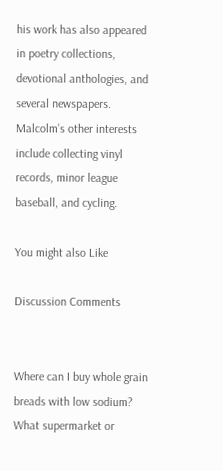his work has also appeared in poetry collections, devotional anthologies, and several newspapers. Malcolm’s other interests include collecting vinyl records, minor league baseball, and cycling.

You might also Like

Discussion Comments


Where can I buy whole grain breads with low sodium? What supermarket or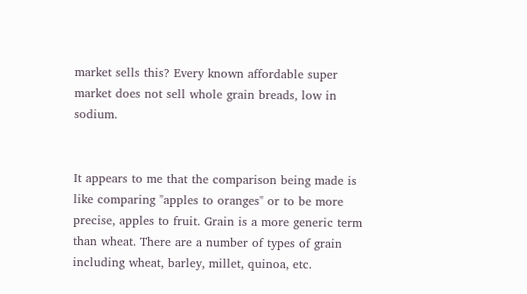market sells this? Every known affordable super market does not sell whole grain breads, low in sodium.


It appears to me that the comparison being made is like comparing "apples to oranges" or to be more precise, apples to fruit. Grain is a more generic term than wheat. There are a number of types of grain including wheat, barley, millet, quinoa, etc.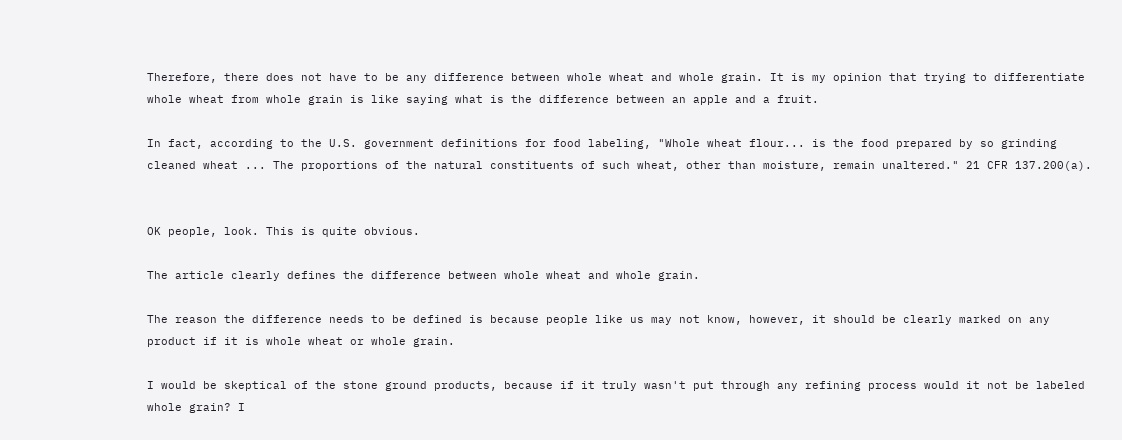Therefore, there does not have to be any difference between whole wheat and whole grain. It is my opinion that trying to differentiate whole wheat from whole grain is like saying what is the difference between an apple and a fruit.

In fact, according to the U.S. government definitions for food labeling, "Whole wheat flour... is the food prepared by so grinding cleaned wheat ... The proportions of the natural constituents of such wheat, other than moisture, remain unaltered." 21 CFR 137.200(a).


OK people, look. This is quite obvious.

The article clearly defines the difference between whole wheat and whole grain.

The reason the difference needs to be defined is because people like us may not know, however, it should be clearly marked on any product if it is whole wheat or whole grain.

I would be skeptical of the stone ground products, because if it truly wasn't put through any refining process would it not be labeled whole grain? I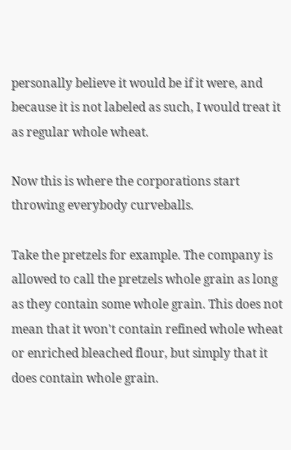personally believe it would be if it were, and because it is not labeled as such, I would treat it as regular whole wheat.

Now this is where the corporations start throwing everybody curveballs.

Take the pretzels for example. The company is allowed to call the pretzels whole grain as long as they contain some whole grain. This does not mean that it won't contain refined whole wheat or enriched bleached flour, but simply that it does contain whole grain.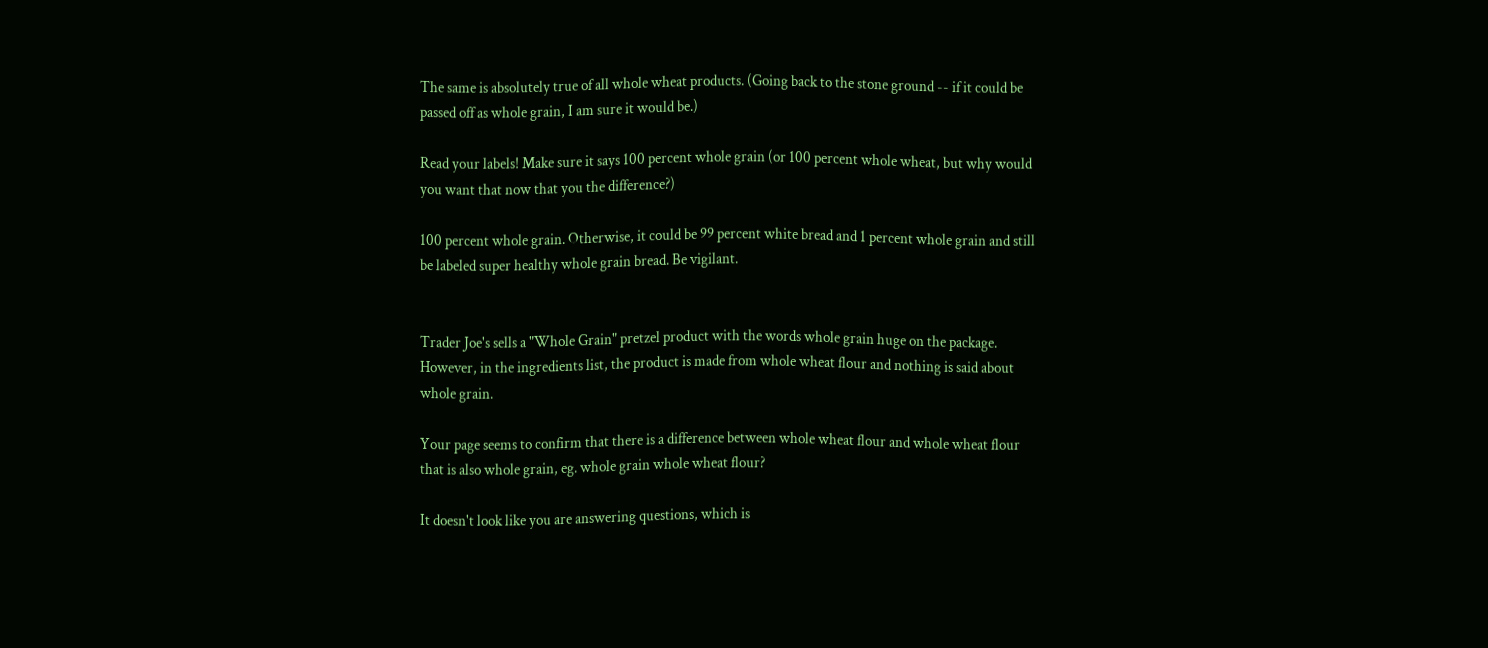The same is absolutely true of all whole wheat products. (Going back to the stone ground -- if it could be passed off as whole grain, I am sure it would be.)

Read your labels! Make sure it says 100 percent whole grain (or 100 percent whole wheat, but why would you want that now that you the difference?)

100 percent whole grain. Otherwise, it could be 99 percent white bread and 1 percent whole grain and still be labeled super healthy whole grain bread. Be vigilant.


Trader Joe's sells a "Whole Grain" pretzel product with the words whole grain huge on the package. However, in the ingredients list, the product is made from whole wheat flour and nothing is said about whole grain.

Your page seems to confirm that there is a difference between whole wheat flour and whole wheat flour that is also whole grain, eg. whole grain whole wheat flour?

It doesn't look like you are answering questions, which is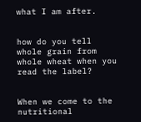what I am after.


how do you tell whole grain from whole wheat when you read the label?


When we come to the nutritional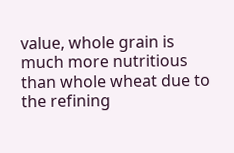value, whole grain is much more nutritious than whole wheat due to the refining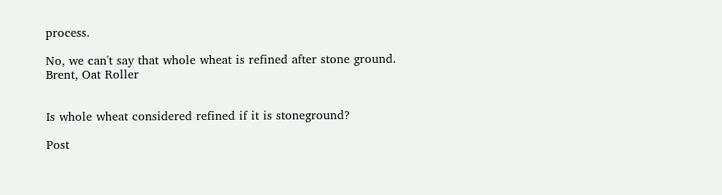process.

No, we can't say that whole wheat is refined after stone ground. Brent, Oat Roller


Is whole wheat considered refined if it is stoneground?

Post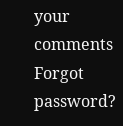your comments
Forgot password?